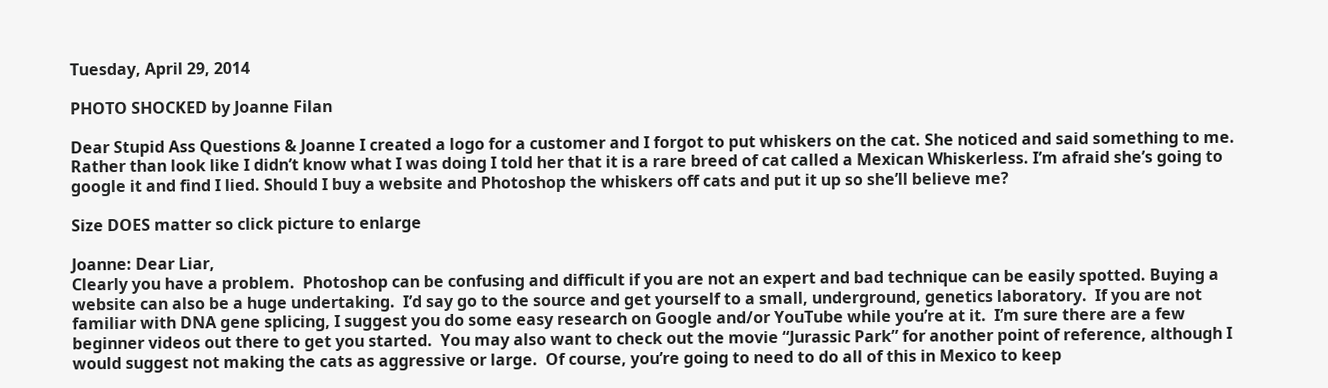Tuesday, April 29, 2014

PHOTO SHOCKED by Joanne Filan

Dear Stupid Ass Questions & Joanne I created a logo for a customer and I forgot to put whiskers on the cat. She noticed and said something to me. Rather than look like I didn’t know what I was doing I told her that it is a rare breed of cat called a Mexican Whiskerless. I’m afraid she’s going to google it and find I lied. Should I buy a website and Photoshop the whiskers off cats and put it up so she’ll believe me?

Size DOES matter so click picture to enlarge

Joanne: Dear Liar,
Clearly you have a problem.  Photoshop can be confusing and difficult if you are not an expert and bad technique can be easily spotted. Buying a website can also be a huge undertaking.  I’d say go to the source and get yourself to a small, underground, genetics laboratory.  If you are not familiar with DNA gene splicing, I suggest you do some easy research on Google and/or YouTube while you’re at it.  I’m sure there are a few beginner videos out there to get you started.  You may also want to check out the movie “Jurassic Park” for another point of reference, although I would suggest not making the cats as aggressive or large.  Of course, you’re going to need to do all of this in Mexico to keep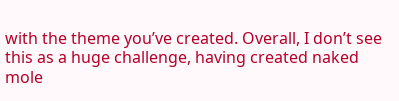with the theme you’ve created. Overall, I don’t see this as a huge challenge, having created naked mole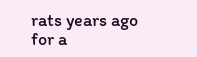rats years ago for a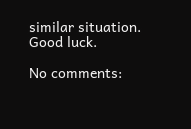similar situation.  Good luck.

No comments: